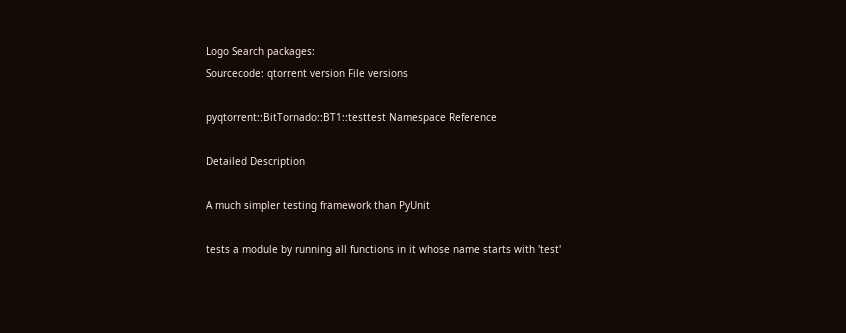Logo Search packages:
Sourcecode: qtorrent version File versions

pyqtorrent::BitTornado::BT1::testtest Namespace Reference

Detailed Description

A much simpler testing framework than PyUnit

tests a module by running all functions in it whose name starts with 'test'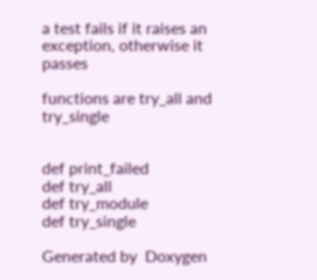a test fails if it raises an exception, otherwise it passes

functions are try_all and try_single


def print_failed
def try_all
def try_module
def try_single

Generated by  Doxygen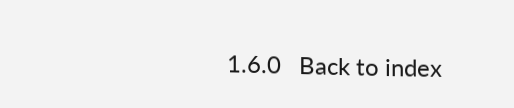1.6.0   Back to index